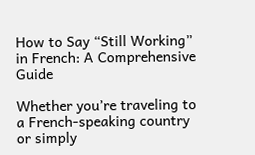How to Say “Still Working” in French: A Comprehensive Guide

Whether you’re traveling to a French-speaking country or simply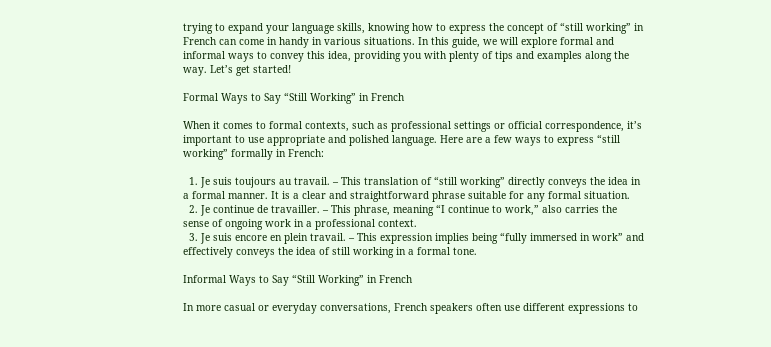trying to expand your language skills, knowing how to express the concept of “still working” in French can come in handy in various situations. In this guide, we will explore formal and informal ways to convey this idea, providing you with plenty of tips and examples along the way. Let’s get started!

Formal Ways to Say “Still Working” in French

When it comes to formal contexts, such as professional settings or official correspondence, it’s important to use appropriate and polished language. Here are a few ways to express “still working” formally in French:

  1. Je suis toujours au travail. – This translation of “still working” directly conveys the idea in a formal manner. It is a clear and straightforward phrase suitable for any formal situation.
  2. Je continue de travailler. – This phrase, meaning “I continue to work,” also carries the sense of ongoing work in a professional context.
  3. Je suis encore en plein travail. – This expression implies being “fully immersed in work” and effectively conveys the idea of still working in a formal tone.

Informal Ways to Say “Still Working” in French

In more casual or everyday conversations, French speakers often use different expressions to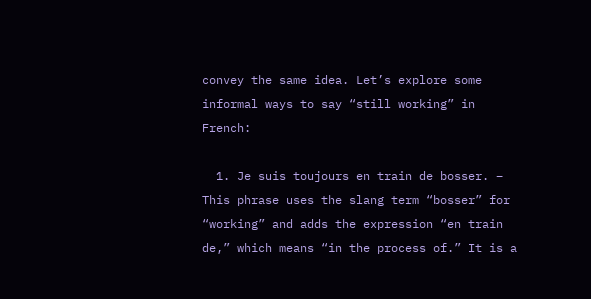convey the same idea. Let’s explore some informal ways to say “still working” in French:

  1. Je suis toujours en train de bosser. – This phrase uses the slang term “bosser” for “working” and adds the expression “en train de,” which means “in the process of.” It is a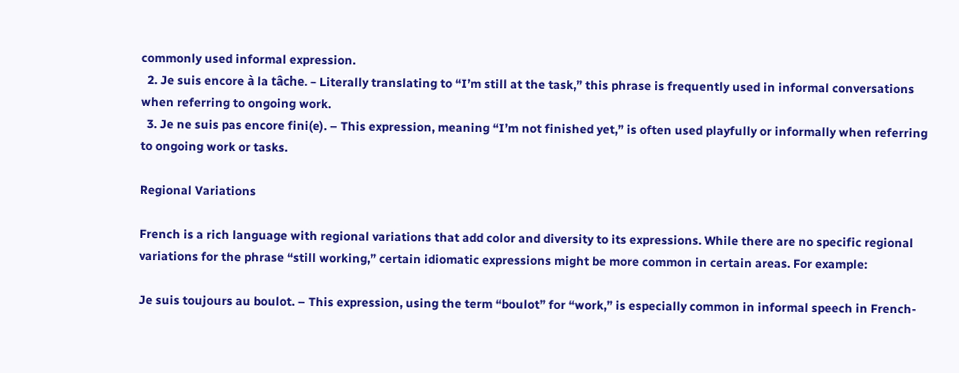commonly used informal expression.
  2. Je suis encore à la tâche. – Literally translating to “I’m still at the task,” this phrase is frequently used in informal conversations when referring to ongoing work.
  3. Je ne suis pas encore fini(e). – This expression, meaning “I’m not finished yet,” is often used playfully or informally when referring to ongoing work or tasks.

Regional Variations

French is a rich language with regional variations that add color and diversity to its expressions. While there are no specific regional variations for the phrase “still working,” certain idiomatic expressions might be more common in certain areas. For example:

Je suis toujours au boulot. – This expression, using the term “boulot” for “work,” is especially common in informal speech in French-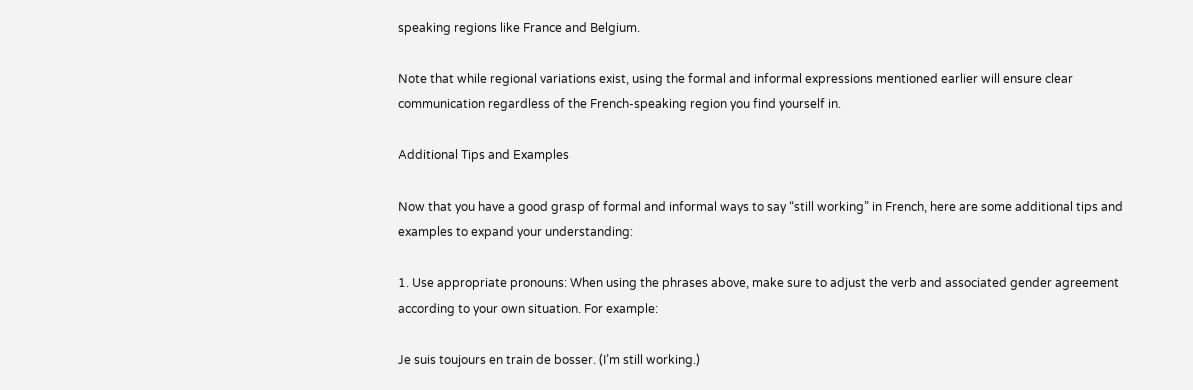speaking regions like France and Belgium.

Note that while regional variations exist, using the formal and informal expressions mentioned earlier will ensure clear communication regardless of the French-speaking region you find yourself in.

Additional Tips and Examples

Now that you have a good grasp of formal and informal ways to say “still working” in French, here are some additional tips and examples to expand your understanding:

1. Use appropriate pronouns: When using the phrases above, make sure to adjust the verb and associated gender agreement according to your own situation. For example:

Je suis toujours en train de bosser. (I’m still working.)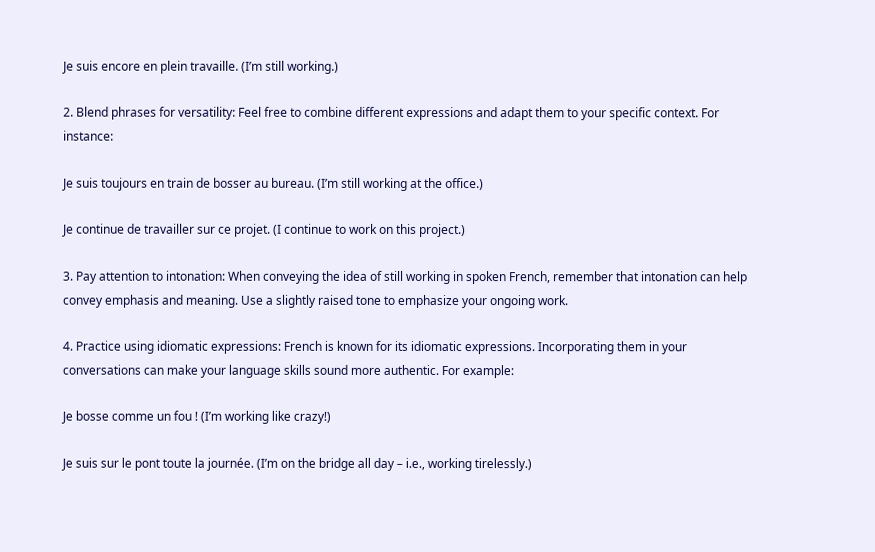Je suis encore en plein travaille. (I’m still working.)

2. Blend phrases for versatility: Feel free to combine different expressions and adapt them to your specific context. For instance:

Je suis toujours en train de bosser au bureau. (I’m still working at the office.)

Je continue de travailler sur ce projet. (I continue to work on this project.)

3. Pay attention to intonation: When conveying the idea of still working in spoken French, remember that intonation can help convey emphasis and meaning. Use a slightly raised tone to emphasize your ongoing work.

4. Practice using idiomatic expressions: French is known for its idiomatic expressions. Incorporating them in your conversations can make your language skills sound more authentic. For example:

Je bosse comme un fou ! (I’m working like crazy!)

Je suis sur le pont toute la journée. (I’m on the bridge all day – i.e., working tirelessly.)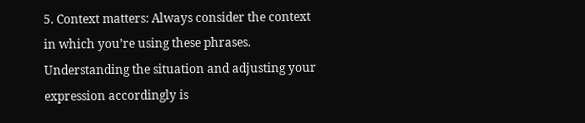5. Context matters: Always consider the context in which you’re using these phrases. Understanding the situation and adjusting your expression accordingly is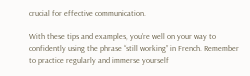crucial for effective communication.

With these tips and examples, you’re well on your way to confidently using the phrase “still working” in French. Remember to practice regularly and immerse yourself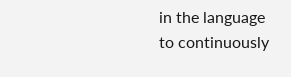in the language to continuously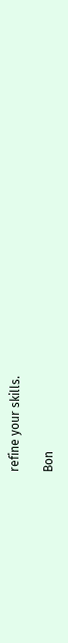refine your skills.

Bon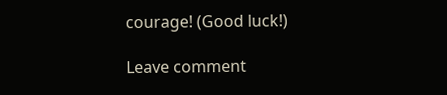courage! (Good luck!)

Leave comment